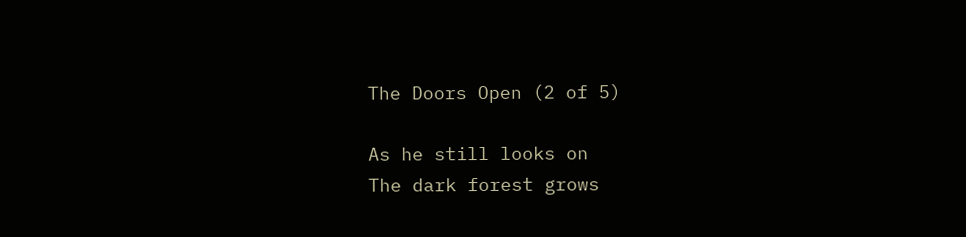The Doors Open (2 of 5)

As he still looks on
The dark forest grows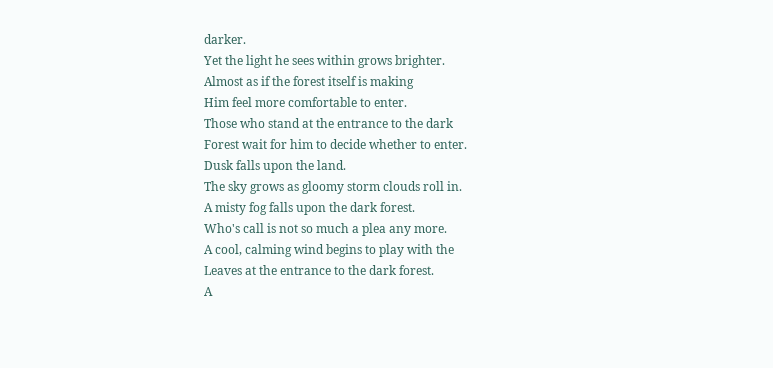darker.
Yet the light he sees within grows brighter.
Almost as if the forest itself is making
Him feel more comfortable to enter.
Those who stand at the entrance to the dark
Forest wait for him to decide whether to enter.
Dusk falls upon the land.
The sky grows as gloomy storm clouds roll in.
A misty fog falls upon the dark forest.
Who's call is not so much a plea any more.
A cool, calming wind begins to play with the
Leaves at the entrance to the dark forest.
A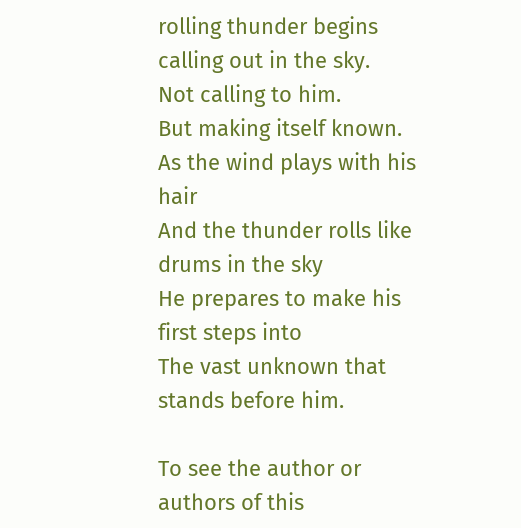rolling thunder begins calling out in the sky.
Not calling to him.
But making itself known.
As the wind plays with his hair
And the thunder rolls like drums in the sky
He prepares to make his first steps into
The vast unknown that stands before him.

To see the author or authors of this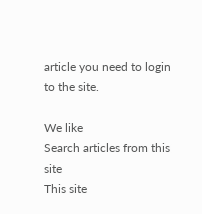article you need to login to the site.

We like
Search articles from this site
This site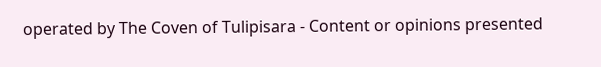operated by The Coven of Tulipisara - Content or opinions presented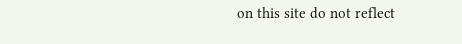on this site do not reflect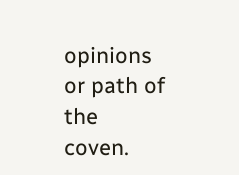opinions or path of the coven.